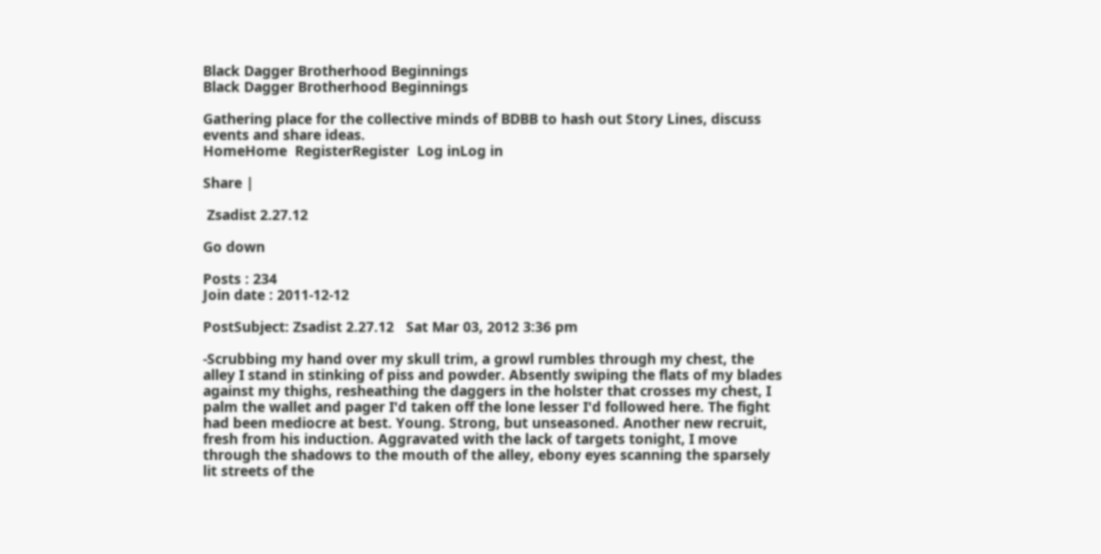Black Dagger Brotherhood Beginnings
Black Dagger Brotherhood Beginnings

Gathering place for the collective minds of BDBB to hash out Story Lines, discuss events and share ideas.
HomeHome  RegisterRegister  Log inLog in

Share |

 Zsadist 2.27.12

Go down

Posts : 234
Join date : 2011-12-12

PostSubject: Zsadist 2.27.12   Sat Mar 03, 2012 3:36 pm

-Scrubbing my hand over my skull trim, a growl rumbles through my chest, the alley I stand in stinking of piss and powder. Absently swiping the flats of my blades against my thighs, resheathing the daggers in the holster that crosses my chest, I palm the wallet and pager I'd taken off the lone lesser I'd followed here. The fight had been mediocre at best. Young. Strong, but unseasoned. Another new recruit, fresh from his induction. Aggravated with the lack of targets tonight, I move through the shadows to the mouth of the alley, ebony eyes scanning the sparsely lit streets of the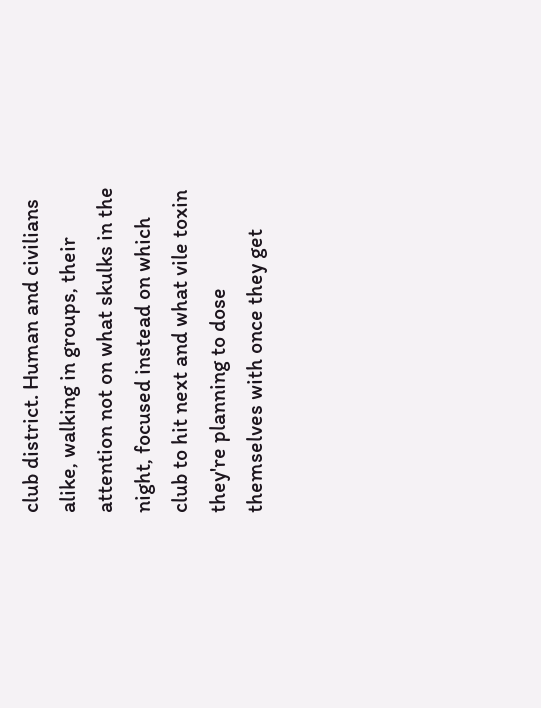club district. Human and civilians alike, walking in groups, their attention not on what skulks in the night, focused instead on which club to hit next and what vile toxin they're planning to dose themselves with once they get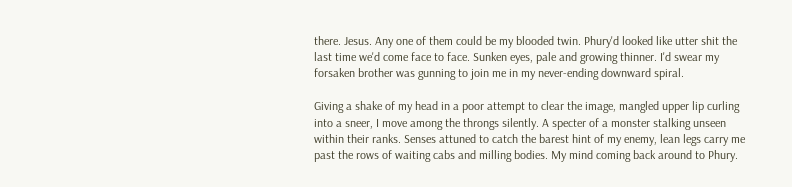there. Jesus. Any one of them could be my blooded twin. Phury'd looked like utter shit the last time we'd come face to face. Sunken eyes, pale and growing thinner. I'd swear my forsaken brother was gunning to join me in my never-ending downward spiral.

Giving a shake of my head in a poor attempt to clear the image, mangled upper lip curling into a sneer, I move among the throngs silently. A specter of a monster stalking unseen within their ranks. Senses attuned to catch the barest hint of my enemy, lean legs carry me past the rows of waiting cabs and milling bodies. My mind coming back around to Phury.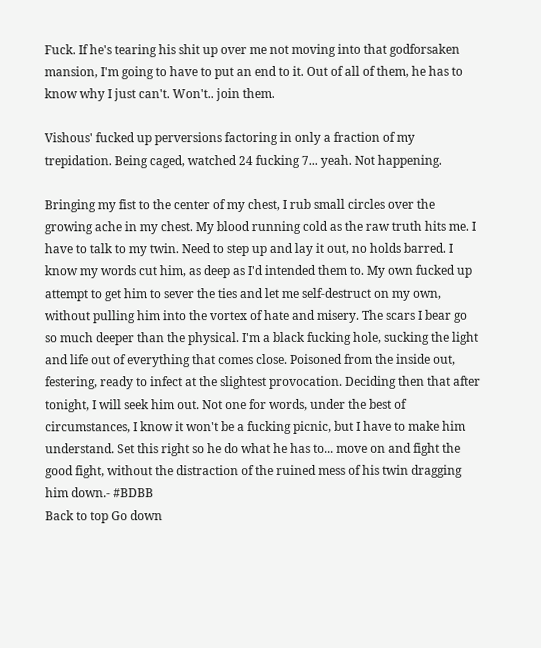Fuck. If he's tearing his shit up over me not moving into that godforsaken mansion, I'm going to have to put an end to it. Out of all of them, he has to know why I just can't. Won't.. join them.

Vishous' fucked up perversions factoring in only a fraction of my trepidation. Being caged, watched 24 fucking 7... yeah. Not happening.

Bringing my fist to the center of my chest, I rub small circles over the growing ache in my chest. My blood running cold as the raw truth hits me. I have to talk to my twin. Need to step up and lay it out, no holds barred. I know my words cut him, as deep as I'd intended them to. My own fucked up attempt to get him to sever the ties and let me self-destruct on my own, without pulling him into the vortex of hate and misery. The scars I bear go so much deeper than the physical. I'm a black fucking hole, sucking the light and life out of everything that comes close. Poisoned from the inside out, festering, ready to infect at the slightest provocation. Deciding then that after tonight, I will seek him out. Not one for words, under the best of circumstances, I know it won't be a fucking picnic, but I have to make him understand. Set this right so he do what he has to... move on and fight the good fight, without the distraction of the ruined mess of his twin dragging him down.- #BDBB
Back to top Go down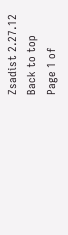Zsadist 2.27.12
Back to top
Page 1 of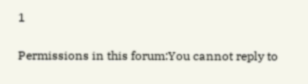1

Permissions in this forum:You cannot reply to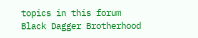topics in this forum
Black Dagger Brotherhood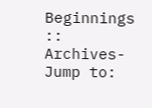Beginnings :: Archives-
Jump to: